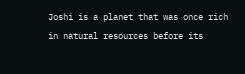Joshi is a planet that was once rich in natural resources before its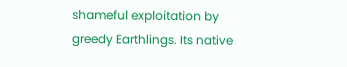shameful exploitation by greedy Earthlings. Its native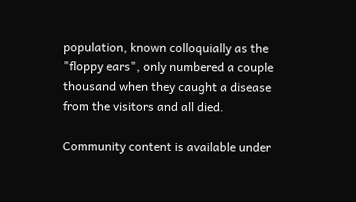population, known colloquially as the "floppy ears", only numbered a couple thousand when they caught a disease from the visitors and all died.

Community content is available under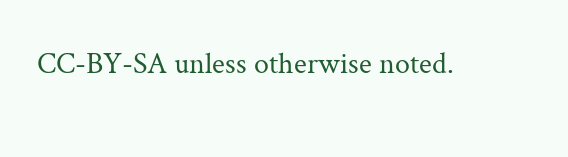CC-BY-SA unless otherwise noted.